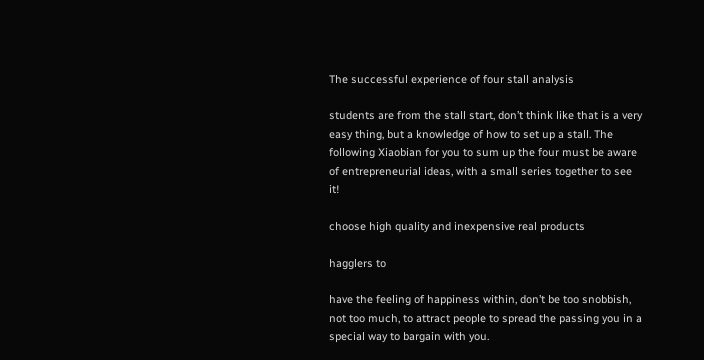The successful experience of four stall analysis

students are from the stall start, don’t think like that is a very easy thing, but a knowledge of how to set up a stall. The following Xiaobian for you to sum up the four must be aware of entrepreneurial ideas, with a small series together to see it!

choose high quality and inexpensive real products

hagglers to

have the feeling of happiness within, don’t be too snobbish, not too much, to attract people to spread the passing you in a special way to bargain with you.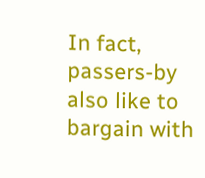In fact, passers-by also like to bargain with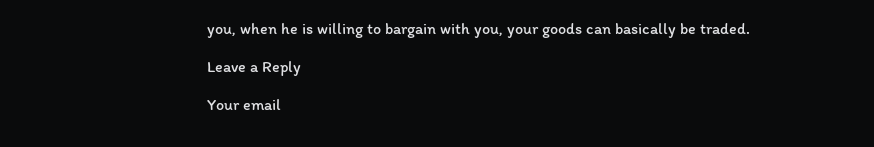you, when he is willing to bargain with you, your goods can basically be traded.

Leave a Reply

Your email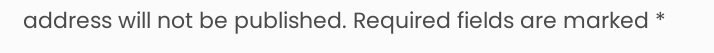address will not be published. Required fields are marked *